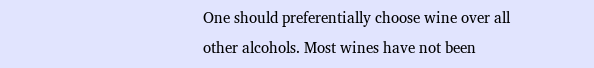One should preferentially choose wine over all other alcohols. Most wines have not been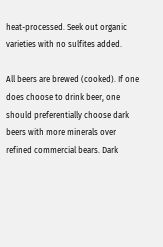heat-processed. Seek out organic varieties with no sulfites added.

All beers are brewed (cooked). If one does choose to drink beer, one should preferentially choose dark beers with more minerals over refined commercial bears. Dark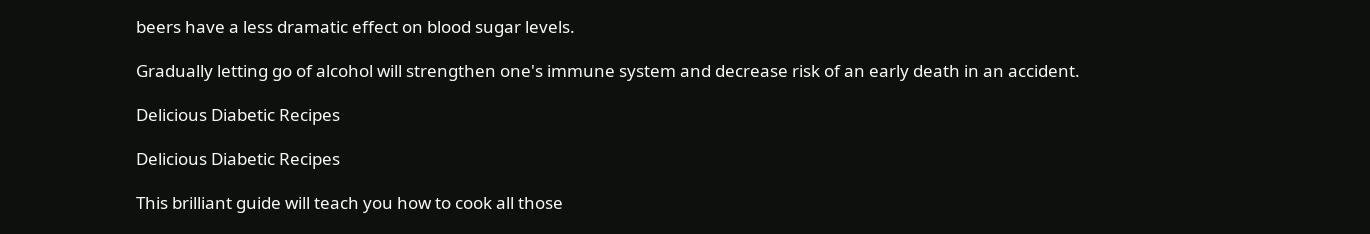beers have a less dramatic effect on blood sugar levels.

Gradually letting go of alcohol will strengthen one's immune system and decrease risk of an early death in an accident.

Delicious Diabetic Recipes

Delicious Diabetic Recipes

This brilliant guide will teach you how to cook all those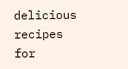delicious recipes for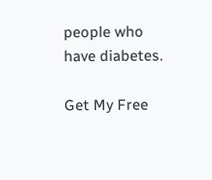people who have diabetes.

Get My Free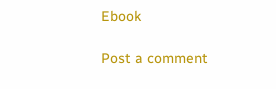Ebook

Post a comment